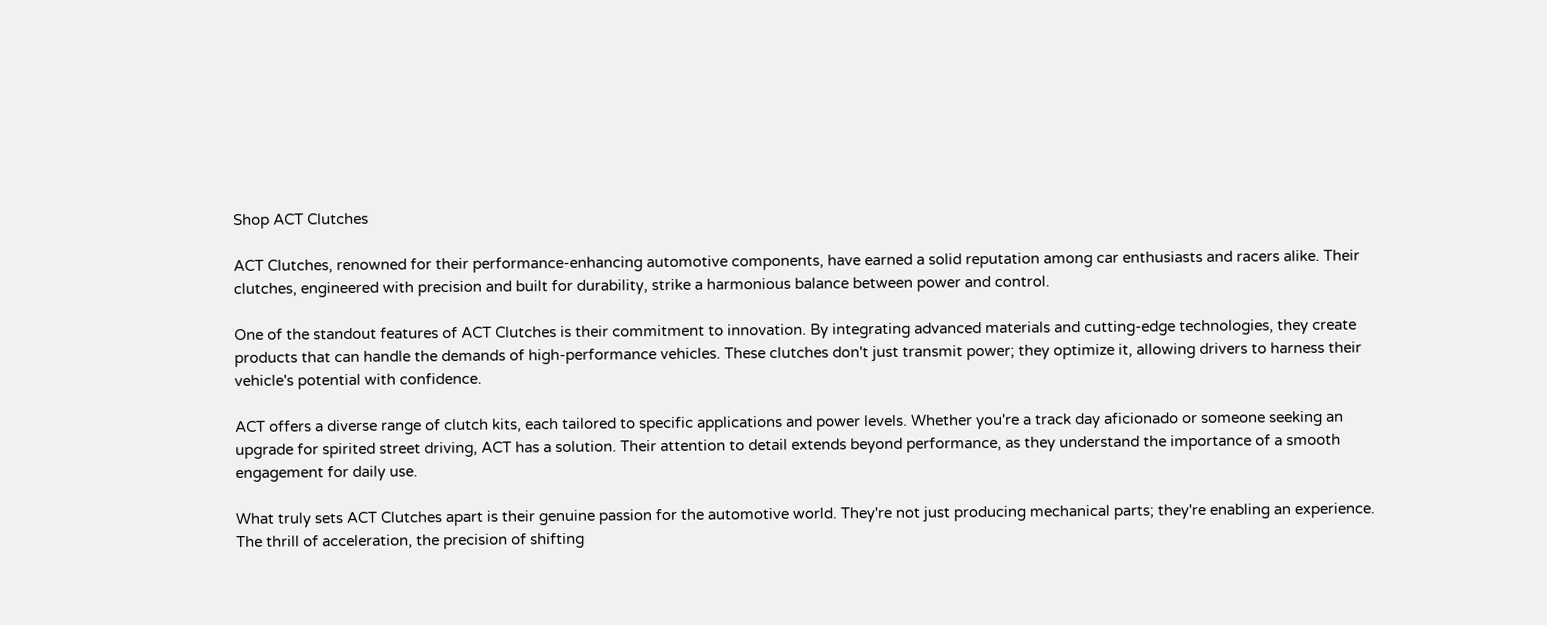Shop ACT Clutches

ACT Clutches, renowned for their performance-enhancing automotive components, have earned a solid reputation among car enthusiasts and racers alike. Their clutches, engineered with precision and built for durability, strike a harmonious balance between power and control.

One of the standout features of ACT Clutches is their commitment to innovation. By integrating advanced materials and cutting-edge technologies, they create products that can handle the demands of high-performance vehicles. These clutches don't just transmit power; they optimize it, allowing drivers to harness their vehicle's potential with confidence.

ACT offers a diverse range of clutch kits, each tailored to specific applications and power levels. Whether you're a track day aficionado or someone seeking an upgrade for spirited street driving, ACT has a solution. Their attention to detail extends beyond performance, as they understand the importance of a smooth engagement for daily use.

What truly sets ACT Clutches apart is their genuine passion for the automotive world. They're not just producing mechanical parts; they're enabling an experience. The thrill of acceleration, the precision of shifting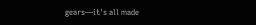gears—it's all made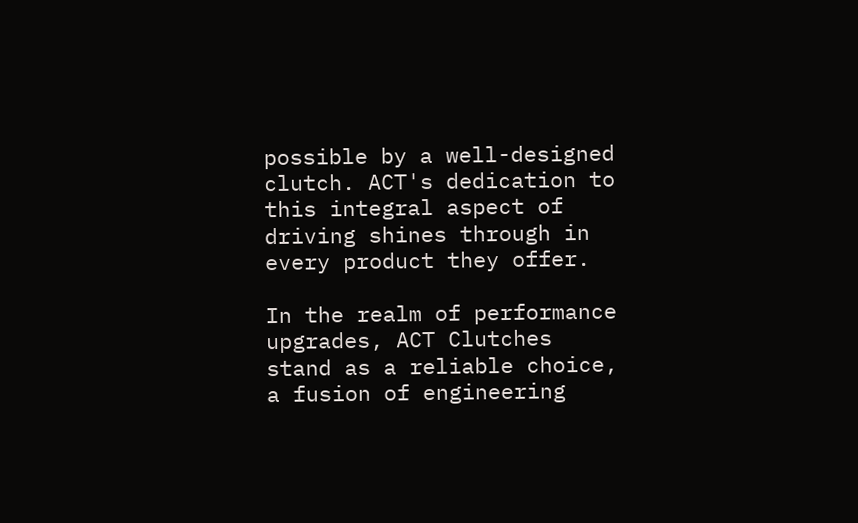possible by a well-designed clutch. ACT's dedication to this integral aspect of driving shines through in every product they offer.

In the realm of performance upgrades, ACT Clutches stand as a reliable choice, a fusion of engineering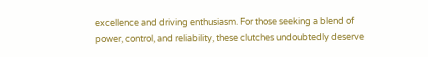excellence and driving enthusiasm. For those seeking a blend of power, control, and reliability, these clutches undoubtedly deserve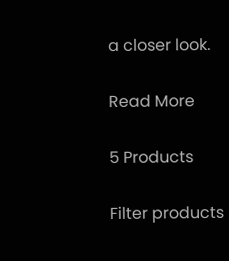a closer look.

Read More

5 Products

Filter products